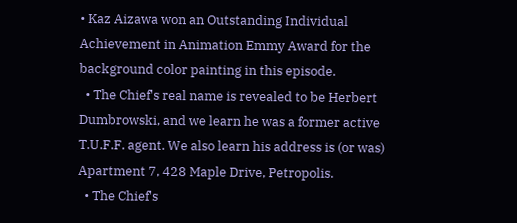• Kaz Aizawa won an Outstanding Individual Achievement in Animation Emmy Award for the background color painting in this episode.
  • The Chief's real name is revealed to be Herbert Dumbrowski, and we learn he was a former active T.U.F.F. agent. We also learn his address is (or was) Apartment 7, 428 Maple Drive, Petropolis.
  • The Chief's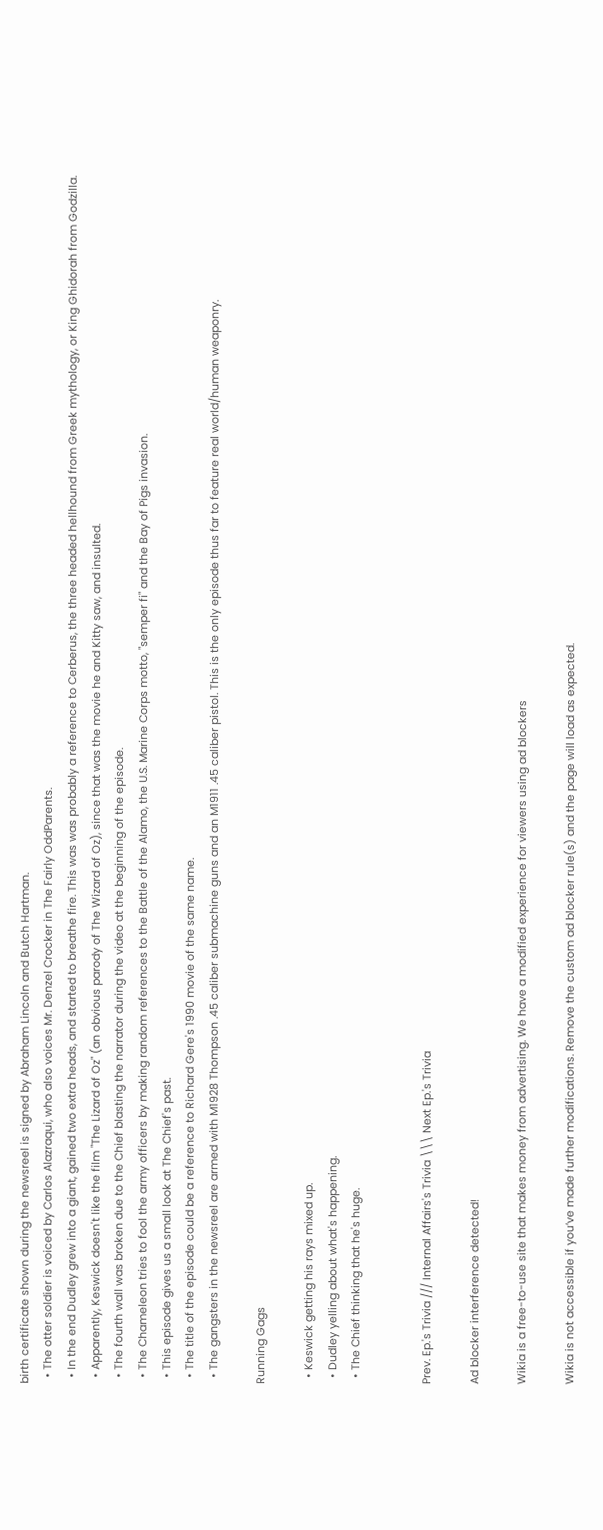birth certificate shown during the newsreel is signed by Abraham Lincoln and Butch Hartman.
  • The otter soldier is voiced by Carlos Alazraqui, who also voices Mr. Denzel Crocker in The Fairly OddParents.
  • In the end Dudley grew into a giant, gained two extra heads, and started to breathe fire. This was was probably a reference to Cerberus, the three headed hellhound from Greek mythology, or King Ghidorah from Godzilla.
  • Apparently, Keswick doesn't like the film "The Lizard of Oz" (an obvious parody of The Wizard of Oz), since that was the movie he and Kitty saw, and insulted.
  • The fourth wall was broken due to the Chief blasting the narrator during the video at the beginning of the episode.
  • The Chameleon tries to fool the army officers by making random references to the Battle of the Alamo, the U.S. Marine Corps motto, "semper fi" and the Bay of Pigs invasion.
  • This episode gives us a small look at The Chief's past.
  • The title of the episode could be a reference to Richard Gere's 1990 movie of the same name.
  • The gangsters in the newsreel are armed with M1928 Thompson .45 caliber submachine guns and an M1911 .45 caliber pistol. This is the only episode thus far to feature real world/human weaponry.

Running Gags

  • Keswick getting his rays mixed up.
  • Dudley yelling about what's happening.
  • The Chief thinking that he's huge.


Prev. Ep.'s Trivia /// Internal Affairs's Trivia \\\ Next Ep.'s Trivia

Ad blocker interference detected!

Wikia is a free-to-use site that makes money from advertising. We have a modified experience for viewers using ad blockers

Wikia is not accessible if you’ve made further modifications. Remove the custom ad blocker rule(s) and the page will load as expected.